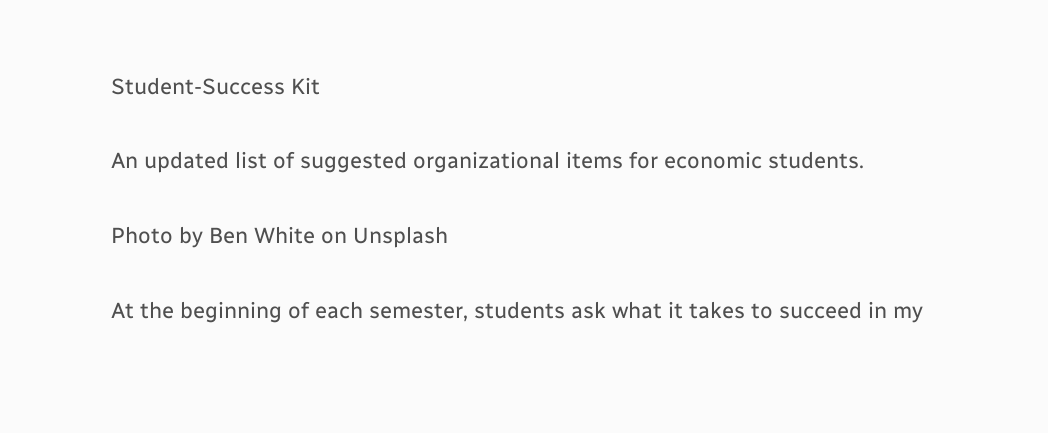Student-Success Kit

An updated list of suggested organizational items for economic students.

Photo by Ben White on Unsplash

At the beginning of each semester, students ask what it takes to succeed in my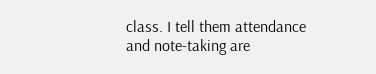class. I tell them attendance and note-taking are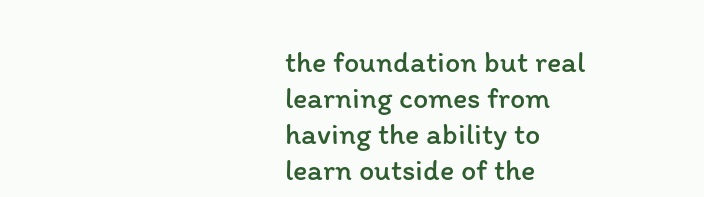the foundation but real learning comes from having the ability to learn outside of the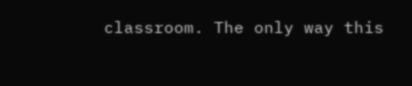classroom. The only way this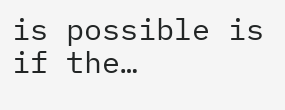is possible is if the…